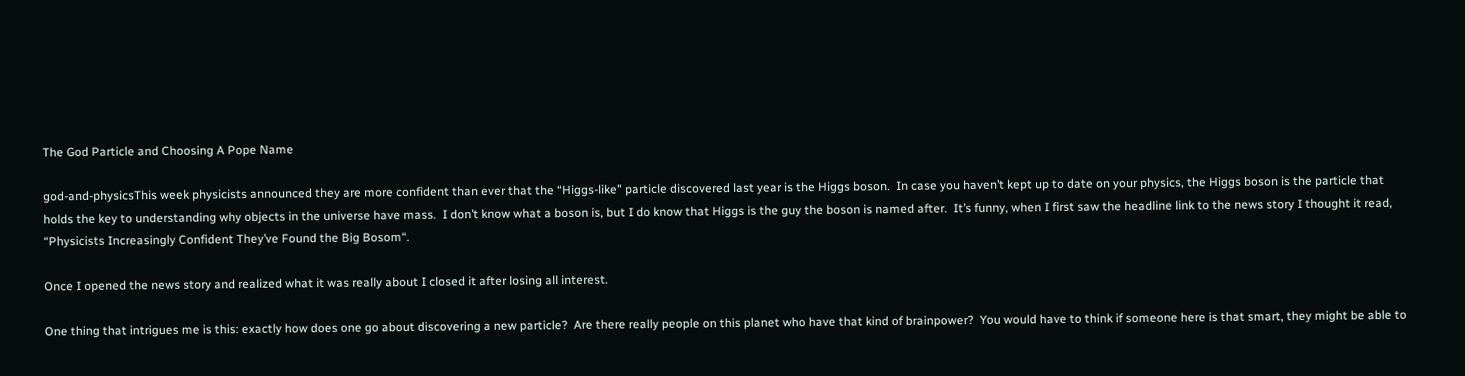The God Particle and Choosing A Pope Name

god-and-physicsThis week physicists announced they are more confident than ever that the “Higgs-like” particle discovered last year is the Higgs boson.  In case you haven’t kept up to date on your physics, the Higgs boson is the particle that holds the key to understanding why objects in the universe have mass.  I don’t know what a boson is, but I do know that Higgs is the guy the boson is named after.  It’s funny, when I first saw the headline link to the news story I thought it read, “Physicists Increasingly Confident They’ve Found the Big Bosom“.

Once I opened the news story and realized what it was really about I closed it after losing all interest.

One thing that intrigues me is this: exactly how does one go about discovering a new particle?  Are there really people on this planet who have that kind of brainpower?  You would have to think if someone here is that smart, they might be able to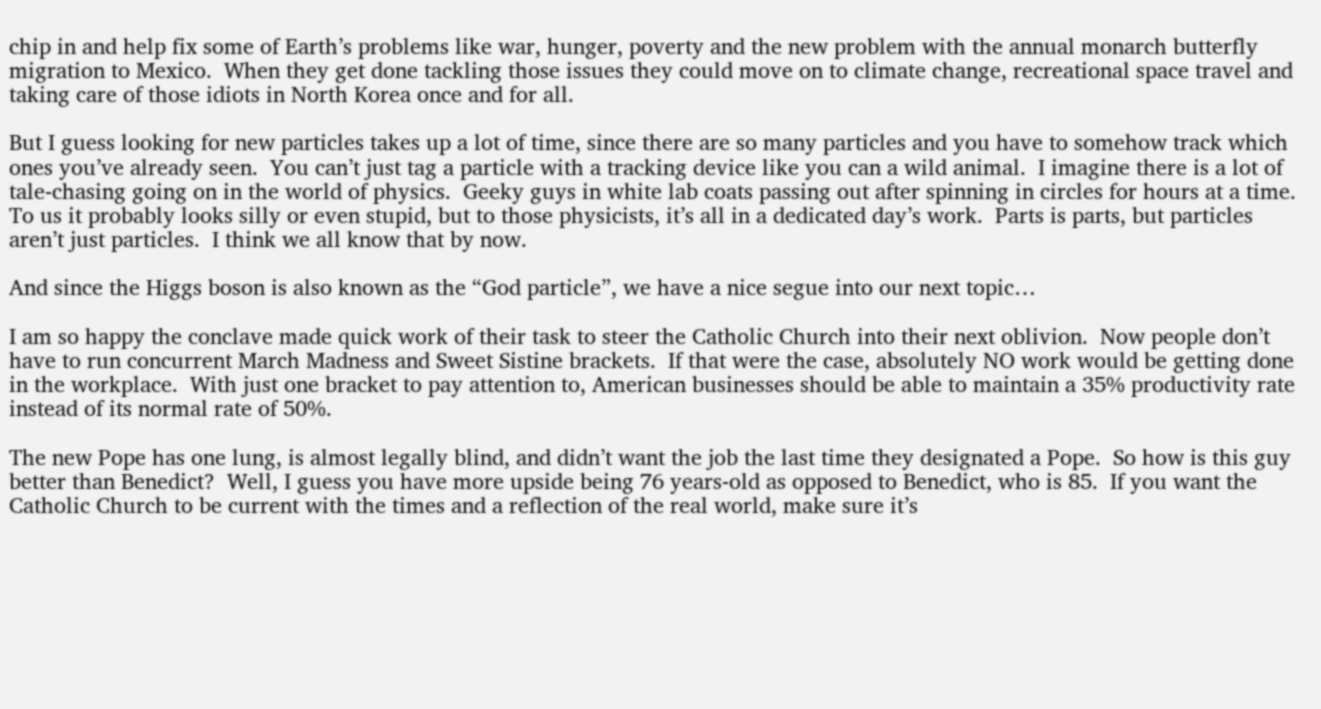chip in and help fix some of Earth’s problems like war, hunger, poverty and the new problem with the annual monarch butterfly migration to Mexico.  When they get done tackling those issues they could move on to climate change, recreational space travel and taking care of those idiots in North Korea once and for all.

But I guess looking for new particles takes up a lot of time, since there are so many particles and you have to somehow track which ones you’ve already seen.  You can’t just tag a particle with a tracking device like you can a wild animal.  I imagine there is a lot of tale-chasing going on in the world of physics.  Geeky guys in white lab coats passing out after spinning in circles for hours at a time.  To us it probably looks silly or even stupid, but to those physicists, it’s all in a dedicated day’s work.  Parts is parts, but particles aren’t just particles.  I think we all know that by now.

And since the Higgs boson is also known as the “God particle”, we have a nice segue into our next topic…

I am so happy the conclave made quick work of their task to steer the Catholic Church into their next oblivion.  Now people don’t have to run concurrent March Madness and Sweet Sistine brackets.  If that were the case, absolutely NO work would be getting done in the workplace.  With just one bracket to pay attention to, American businesses should be able to maintain a 35% productivity rate instead of its normal rate of 50%.

The new Pope has one lung, is almost legally blind, and didn’t want the job the last time they designated a Pope.  So how is this guy better than Benedict?  Well, I guess you have more upside being 76 years-old as opposed to Benedict, who is 85.  If you want the Catholic Church to be current with the times and a reflection of the real world, make sure it’s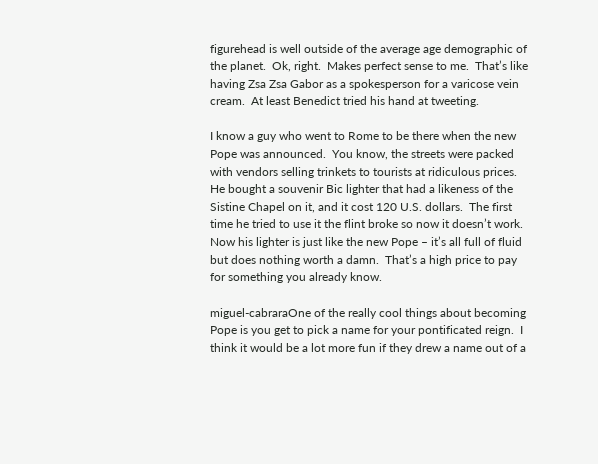figurehead is well outside of the average age demographic of the planet.  Ok, right.  Makes perfect sense to me.  That’s like having Zsa Zsa Gabor as a spokesperson for a varicose vein cream.  At least Benedict tried his hand at tweeting.

I know a guy who went to Rome to be there when the new Pope was announced.  You know, the streets were packed with vendors selling trinkets to tourists at ridiculous prices.  He bought a souvenir Bic lighter that had a likeness of the Sistine Chapel on it, and it cost 120 U.S. dollars.  The first time he tried to use it the flint broke so now it doesn’t work.  Now his lighter is just like the new Pope – it’s all full of fluid but does nothing worth a damn.  That’s a high price to pay for something you already know.

miguel-cabraraOne of the really cool things about becoming Pope is you get to pick a name for your pontificated reign.  I think it would be a lot more fun if they drew a name out of a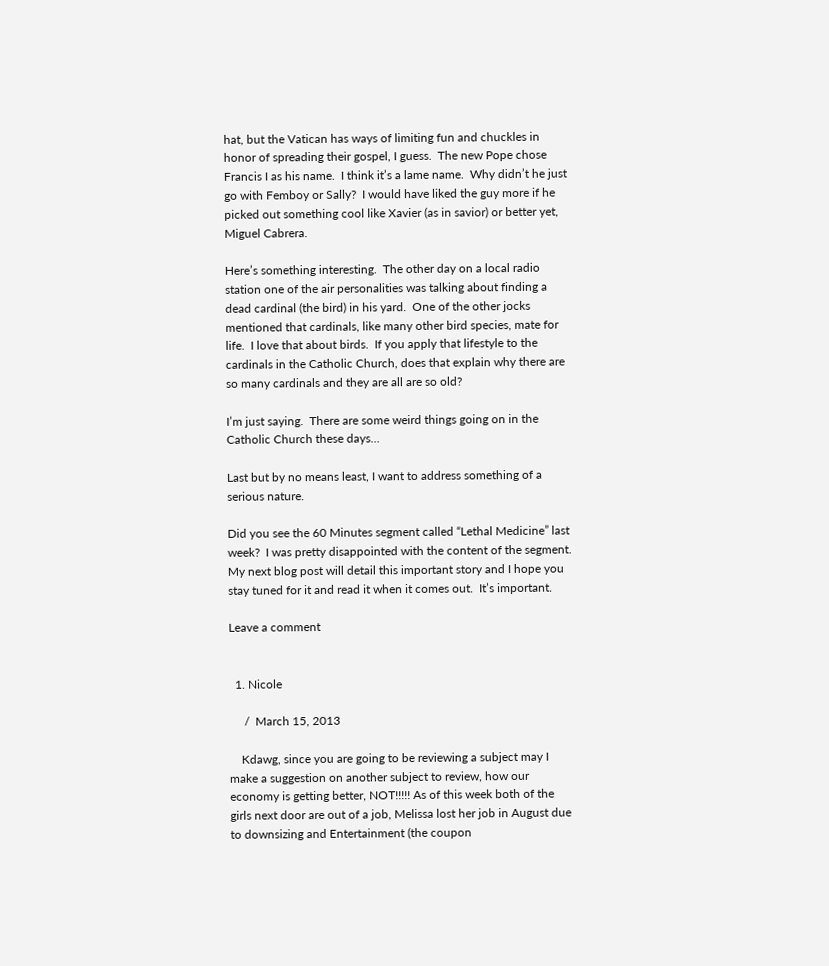hat, but the Vatican has ways of limiting fun and chuckles in honor of spreading their gospel, I guess.  The new Pope chose Francis I as his name.  I think it’s a lame name.  Why didn’t he just go with Femboy or Sally?  I would have liked the guy more if he picked out something cool like Xavier (as in savior) or better yet, Miguel Cabrera.

Here’s something interesting.  The other day on a local radio station one of the air personalities was talking about finding a dead cardinal (the bird) in his yard.  One of the other jocks mentioned that cardinals, like many other bird species, mate for life.  I love that about birds.  If you apply that lifestyle to the cardinals in the Catholic Church, does that explain why there are so many cardinals and they are all are so old?

I’m just saying.  There are some weird things going on in the Catholic Church these days…

Last but by no means least, I want to address something of a serious nature.

Did you see the 60 Minutes segment called “Lethal Medicine” last week?  I was pretty disappointed with the content of the segment.  My next blog post will detail this important story and I hope you stay tuned for it and read it when it comes out.  It’s important.

Leave a comment


  1. Nicole

     /  March 15, 2013

    Kdawg, since you are going to be reviewing a subject may I make a suggestion on another subject to review, how our economy is getting better, NOT!!!!! As of this week both of the girls next door are out of a job, Melissa lost her job in August due to downsizing and Entertainment (the coupon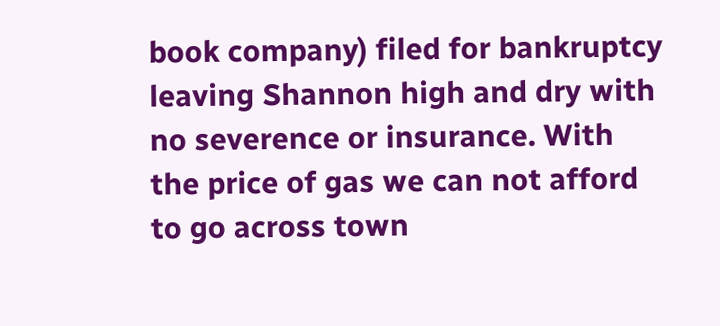book company) filed for bankruptcy leaving Shannon high and dry with no severence or insurance. With the price of gas we can not afford to go across town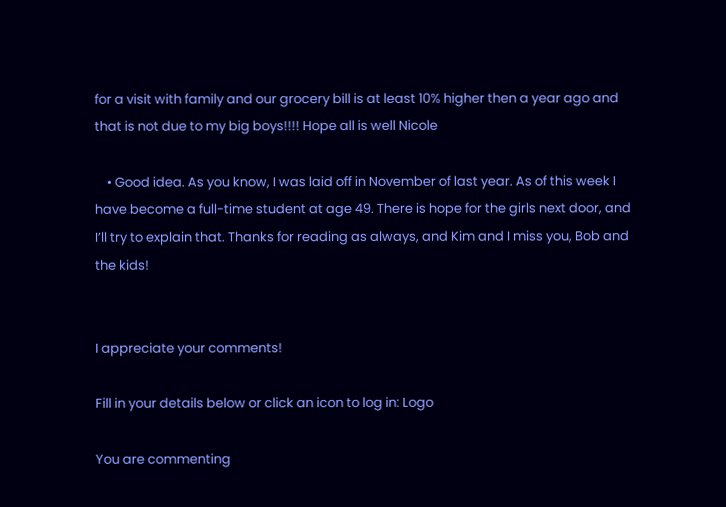for a visit with family and our grocery bill is at least 10% higher then a year ago and that is not due to my big boys!!!! Hope all is well Nicole

    • Good idea. As you know, I was laid off in November of last year. As of this week I have become a full-time student at age 49. There is hope for the girls next door, and I’ll try to explain that. Thanks for reading as always, and Kim and I miss you, Bob and the kids!


I appreciate your comments!

Fill in your details below or click an icon to log in: Logo

You are commenting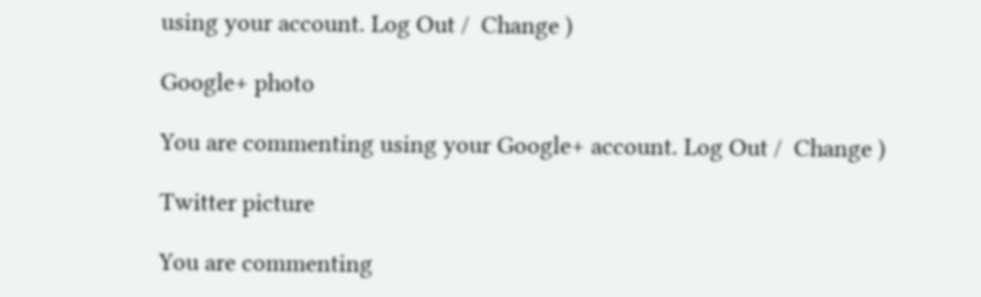using your account. Log Out /  Change )

Google+ photo

You are commenting using your Google+ account. Log Out /  Change )

Twitter picture

You are commenting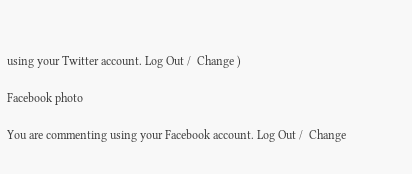using your Twitter account. Log Out /  Change )

Facebook photo

You are commenting using your Facebook account. Log Out /  Change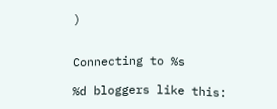)


Connecting to %s

%d bloggers like this: